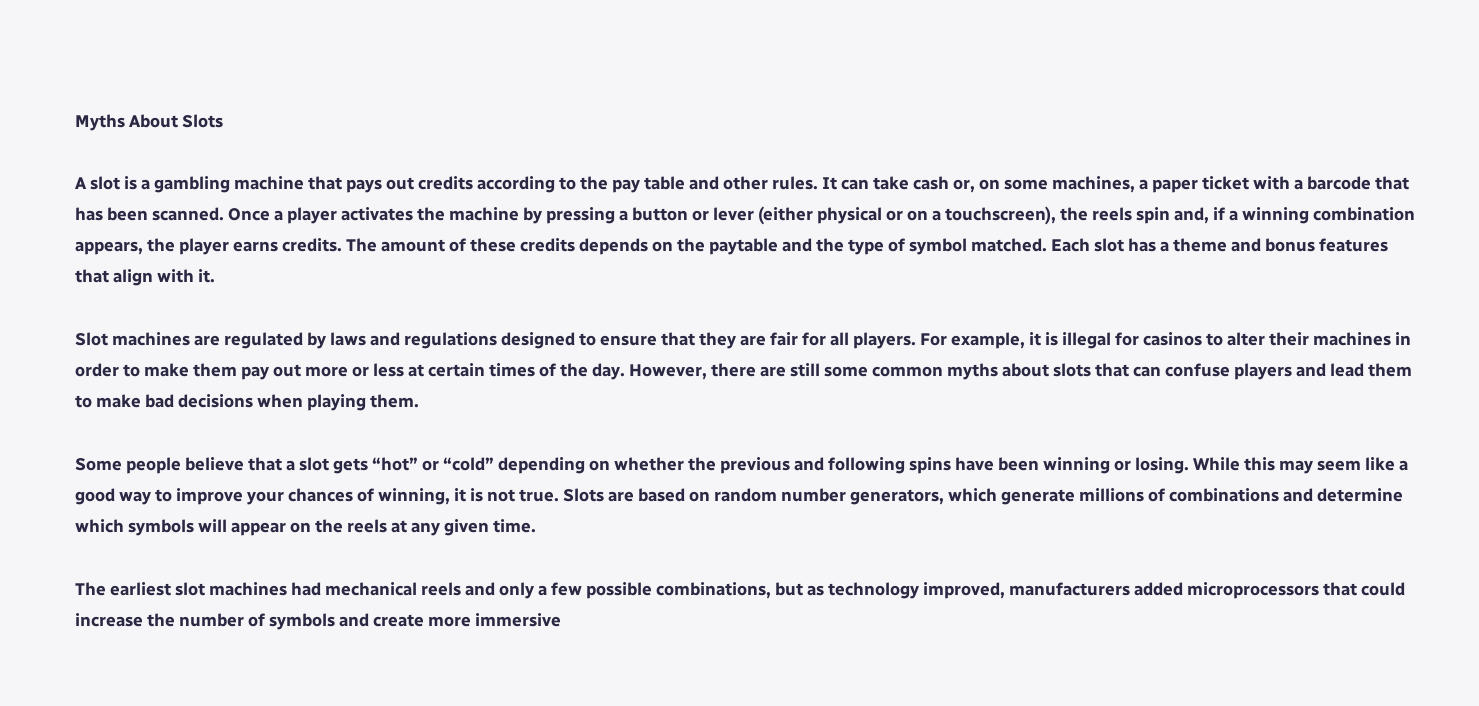Myths About Slots

A slot is a gambling machine that pays out credits according to the pay table and other rules. It can take cash or, on some machines, a paper ticket with a barcode that has been scanned. Once a player activates the machine by pressing a button or lever (either physical or on a touchscreen), the reels spin and, if a winning combination appears, the player earns credits. The amount of these credits depends on the paytable and the type of symbol matched. Each slot has a theme and bonus features that align with it.

Slot machines are regulated by laws and regulations designed to ensure that they are fair for all players. For example, it is illegal for casinos to alter their machines in order to make them pay out more or less at certain times of the day. However, there are still some common myths about slots that can confuse players and lead them to make bad decisions when playing them.

Some people believe that a slot gets “hot” or “cold” depending on whether the previous and following spins have been winning or losing. While this may seem like a good way to improve your chances of winning, it is not true. Slots are based on random number generators, which generate millions of combinations and determine which symbols will appear on the reels at any given time.

The earliest slot machines had mechanical reels and only a few possible combinations, but as technology improved, manufacturers added microprocessors that could increase the number of symbols and create more immersive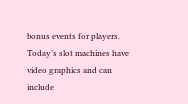bonus events for players. Today’s slot machines have video graphics and can include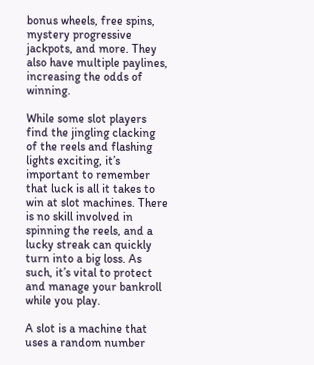bonus wheels, free spins, mystery progressive jackpots, and more. They also have multiple paylines, increasing the odds of winning.

While some slot players find the jingling clacking of the reels and flashing lights exciting, it’s important to remember that luck is all it takes to win at slot machines. There is no skill involved in spinning the reels, and a lucky streak can quickly turn into a big loss. As such, it’s vital to protect and manage your bankroll while you play.

A slot is a machine that uses a random number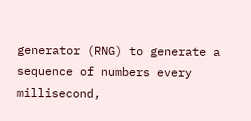generator (RNG) to generate a sequence of numbers every millisecond,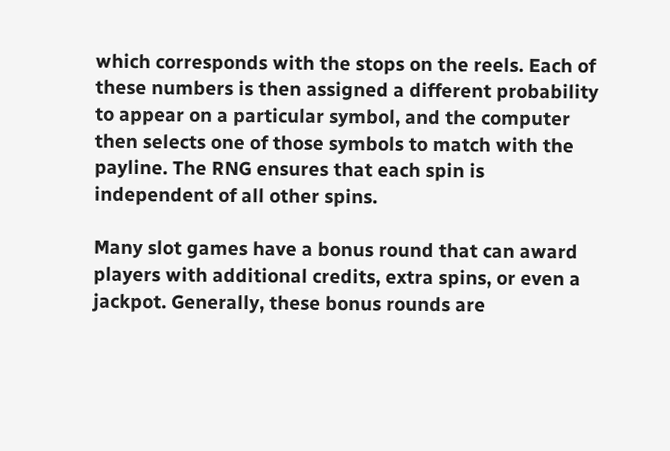which corresponds with the stops on the reels. Each of these numbers is then assigned a different probability to appear on a particular symbol, and the computer then selects one of those symbols to match with the payline. The RNG ensures that each spin is independent of all other spins.

Many slot games have a bonus round that can award players with additional credits, extra spins, or even a jackpot. Generally, these bonus rounds are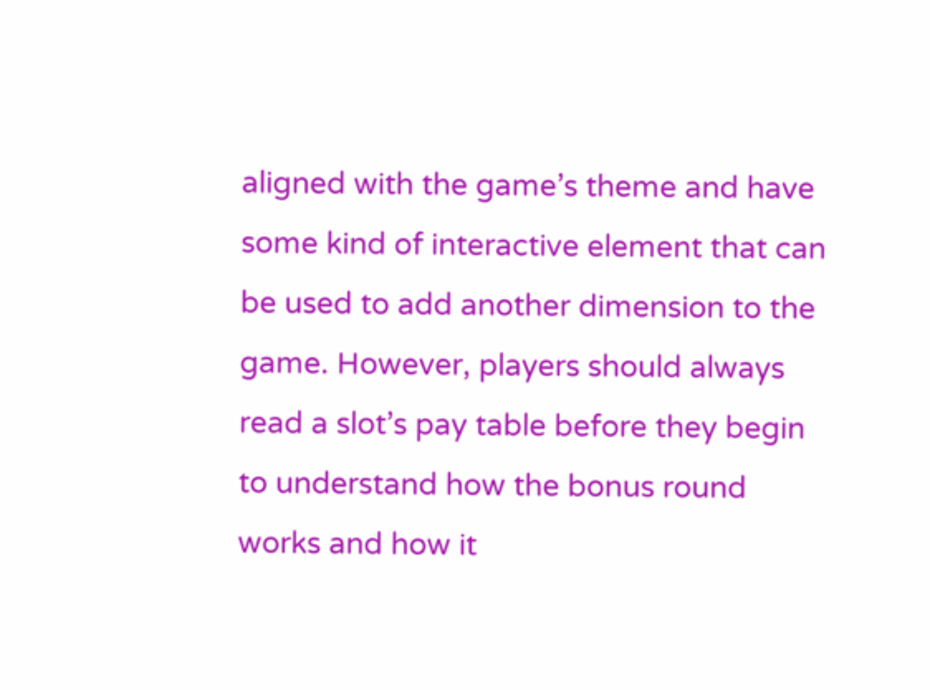aligned with the game’s theme and have some kind of interactive element that can be used to add another dimension to the game. However, players should always read a slot’s pay table before they begin to understand how the bonus round works and how it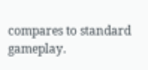compares to standard gameplay.